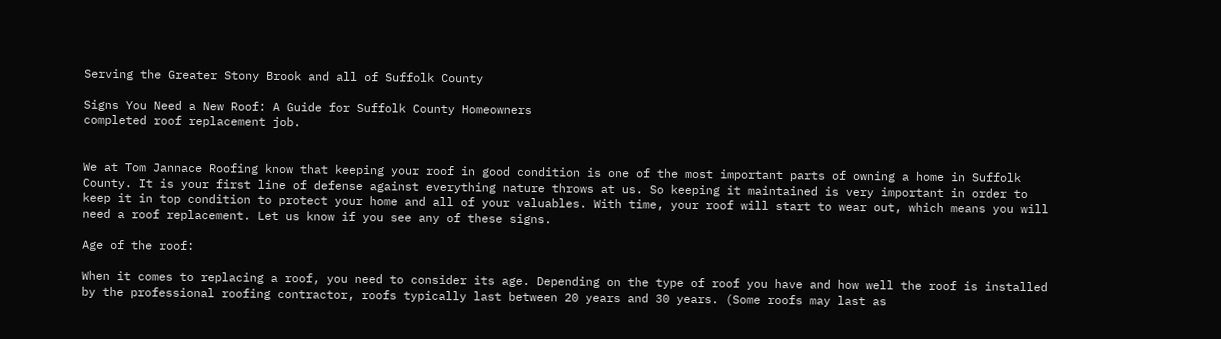Serving the Greater Stony Brook and all of Suffolk County

Signs You Need a New Roof: A Guide for Suffolk County Homeowners
completed roof replacement job.


We at Tom Jannace Roofing know that keeping your roof in good condition is one of the most important parts of owning a home in Suffolk County. It is your first line of defense against everything nature throws at us. So keeping it maintained is very important in order to keep it in top condition to protect your home and all of your valuables. With time, your roof will start to wear out, which means you will need a roof replacement. Let us know if you see any of these signs.

Age of the roof:

When it comes to replacing a roof, you need to consider its age. Depending on the type of roof you have and how well the roof is installed by the professional roofing contractor, roofs typically last between 20 years and 30 years. (Some roofs may last as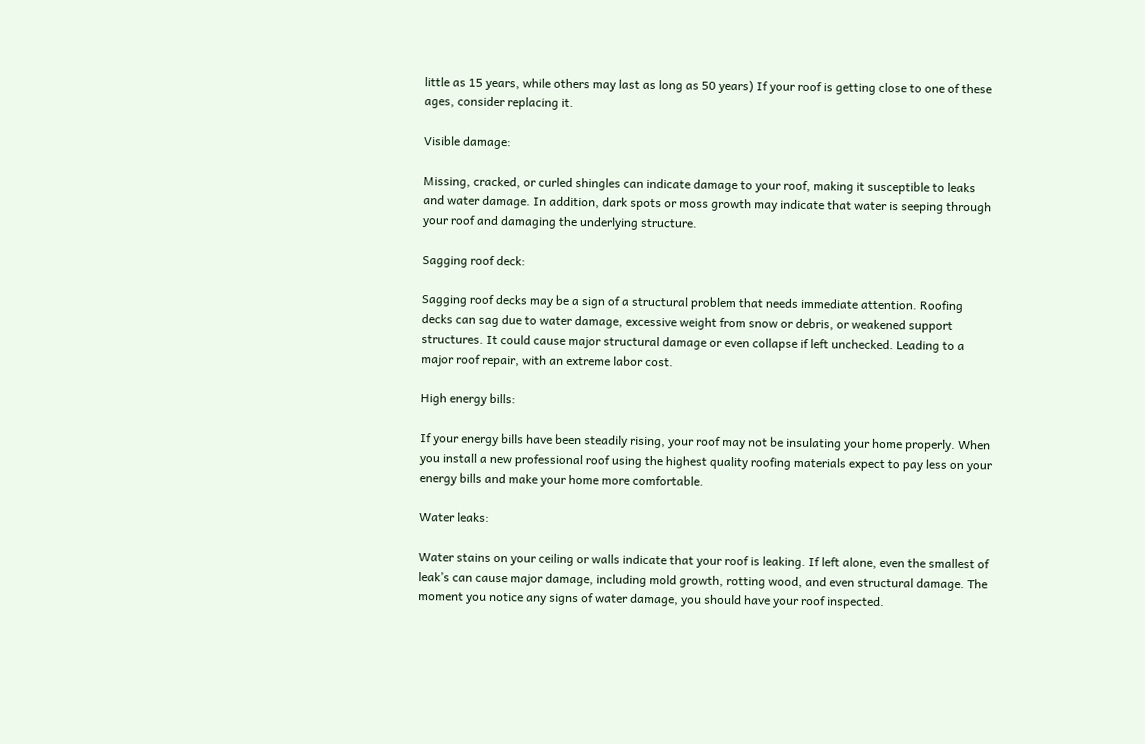little as 15 years, while others may last as long as 50 years) If your roof is getting close to one of these ages, consider replacing it.

Visible damage:

Missing, cracked, or curled shingles can indicate damage to your roof, making it susceptible to leaks and water damage. In addition, dark spots or moss growth may indicate that water is seeping through your roof and damaging the underlying structure.

Sagging roof deck:

Sagging roof decks may be a sign of a structural problem that needs immediate attention. Roofing decks can sag due to water damage, excessive weight from snow or debris, or weakened support structures. It could cause major structural damage or even collapse if left unchecked. Leading to a major roof repair, with an extreme labor cost.

High energy bills:

If your energy bills have been steadily rising, your roof may not be insulating your home properly. When you install a new professional roof using the highest quality roofing materials expect to pay less on your energy bills and make your home more comfortable.

Water leaks:

Water stains on your ceiling or walls indicate that your roof is leaking. If left alone, even the smallest of leak’s can cause major damage, including mold growth, rotting wood, and even structural damage. The moment you notice any signs of water damage, you should have your roof inspected.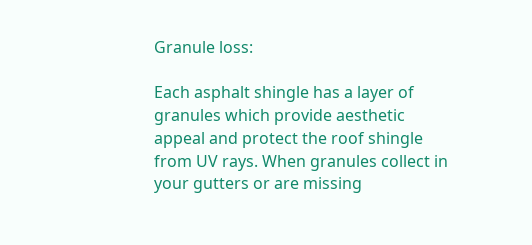Granule loss:

Each asphalt shingle has a layer of granules which provide aesthetic appeal and protect the roof shingle from UV rays. When granules collect in your gutters or are missing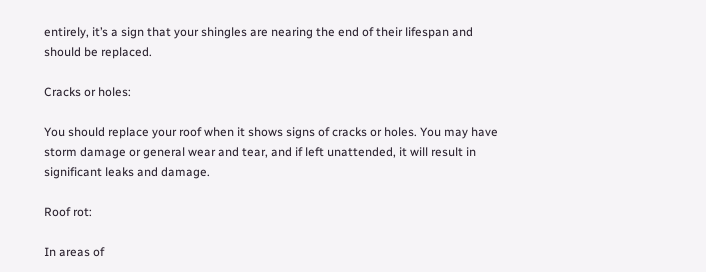entirely, it’s a sign that your shingles are nearing the end of their lifespan and should be replaced.

Cracks or holes:

You should replace your roof when it shows signs of cracks or holes. You may have storm damage or general wear and tear, and if left unattended, it will result in significant leaks and damage.

Roof rot:

In areas of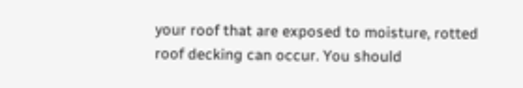your roof that are exposed to moisture, rotted roof decking can occur. You should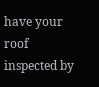have your roof inspected by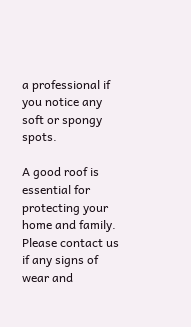a professional if you notice any soft or spongy spots.

A good roof is essential for protecting your home and family. Please contact us if any signs of wear and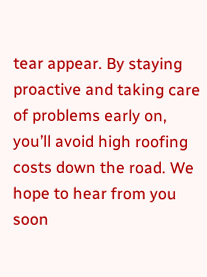tear appear. By staying proactive and taking care of problems early on, you’ll avoid high roofing costs down the road. We hope to hear from you soon